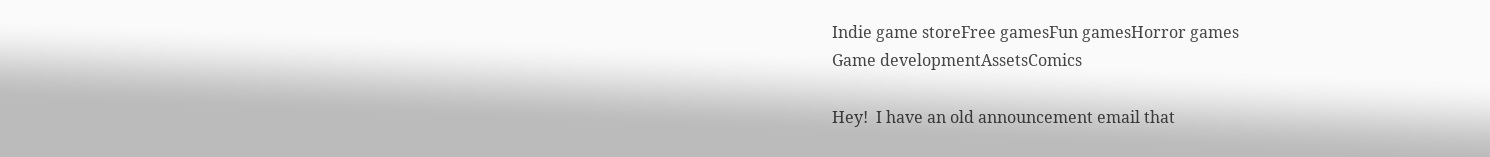Indie game storeFree gamesFun gamesHorror games
Game developmentAssetsComics

Hey!  I have an old announcement email that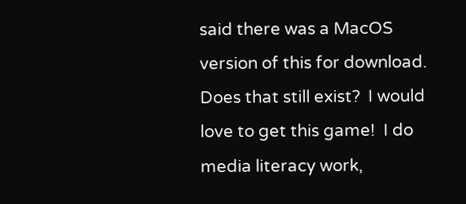said there was a MacOS version of this for download.  Does that still exist?  I would love to get this game!  I do media literacy work,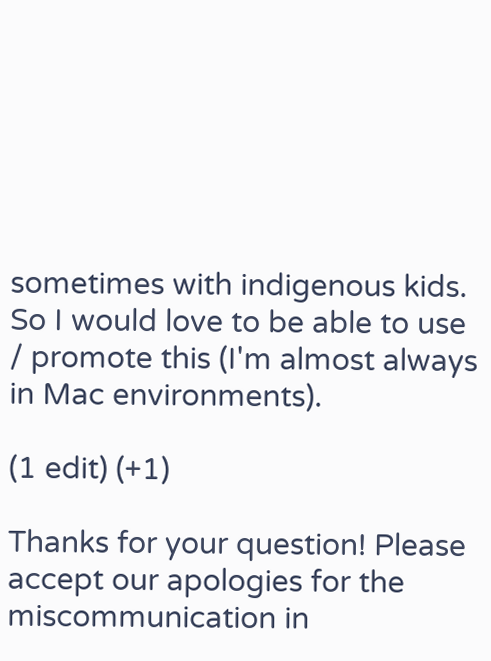sometimes with indigenous kids.  So I would love to be able to use / promote this (I'm almost always in Mac environments).

(1 edit) (+1)

Thanks for your question! Please accept our apologies for the miscommunication in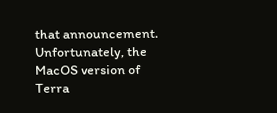that announcement. Unfortunately, the MacOS version of Terra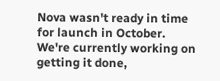Nova wasn't ready in time for launch in October. We're currently working on getting it done,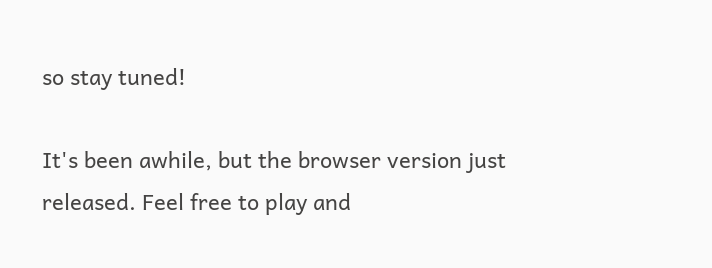so stay tuned!

It's been awhile, but the browser version just released. Feel free to play and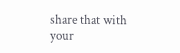share that with your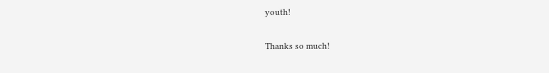youth!

Thanks so much!